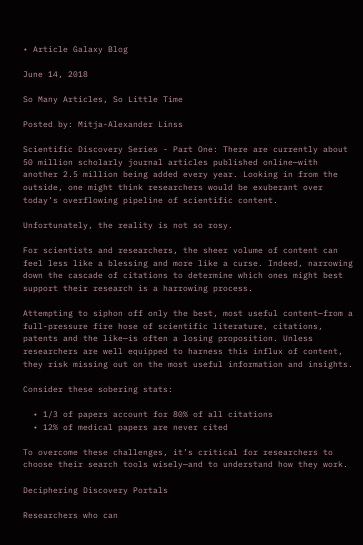• Article Galaxy Blog

June 14, 2018

So Many Articles, So Little Time

Posted by: Mitja-Alexander Linss

Scientific Discovery Series - Part One: There are currently about 50 million scholarly journal articles published online—with another 2.5 million being added every year. Looking in from the outside, one might think researchers would be exuberant over today’s overflowing pipeline of scientific content.

Unfortunately, the reality is not so rosy.

For scientists and researchers, the sheer volume of content can feel less like a blessing and more like a curse. Indeed, narrowing down the cascade of citations to determine which ones might best support their research is a harrowing process.

Attempting to siphon off only the best, most useful content—from a full-pressure fire hose of scientific literature, citations, patents and the like—is often a losing proposition. Unless researchers are well equipped to harness this influx of content, they risk missing out on the most useful information and insights.

Consider these sobering stats:

  • 1/3 of papers account for 80% of all citations
  • 12% of medical papers are never cited

To overcome these challenges, it’s critical for researchers to choose their search tools wisely—and to understand how they work.

Deciphering Discovery Portals

Researchers who can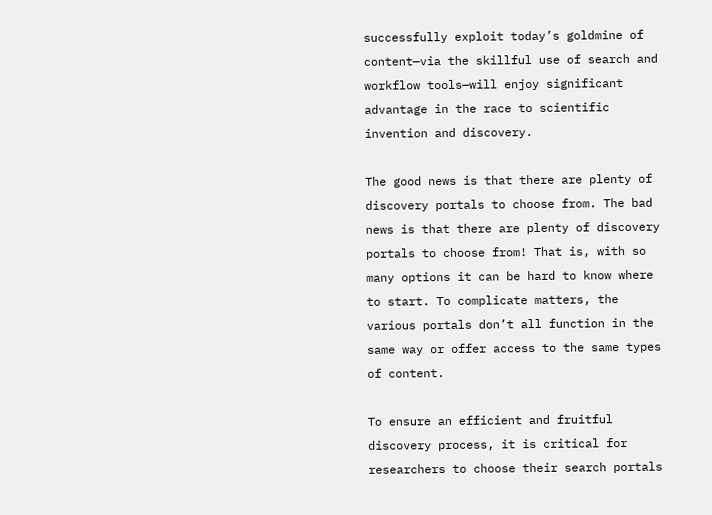successfully exploit today’s goldmine of content—via the skillful use of search and workflow tools—will enjoy significant advantage in the race to scientific invention and discovery.

The good news is that there are plenty of discovery portals to choose from. The bad news is that there are plenty of discovery portals to choose from! That is, with so many options it can be hard to know where to start. To complicate matters, the various portals don’t all function in the same way or offer access to the same types of content.

To ensure an efficient and fruitful discovery process, it is critical for researchers to choose their search portals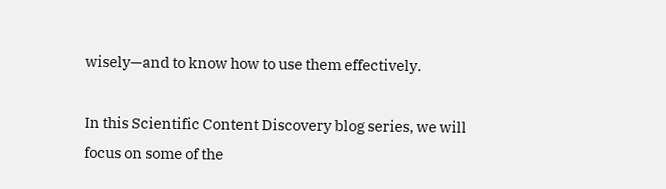wisely—and to know how to use them effectively.

In this Scientific Content Discovery blog series, we will focus on some of the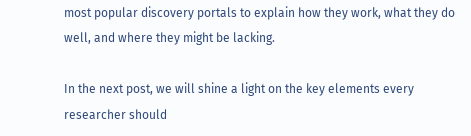most popular discovery portals to explain how they work, what they do well, and where they might be lacking.

In the next post, we will shine a light on the key elements every researcher should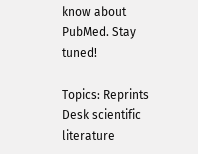know about PubMed. Stay tuned!

Topics: Reprints Desk scientific literature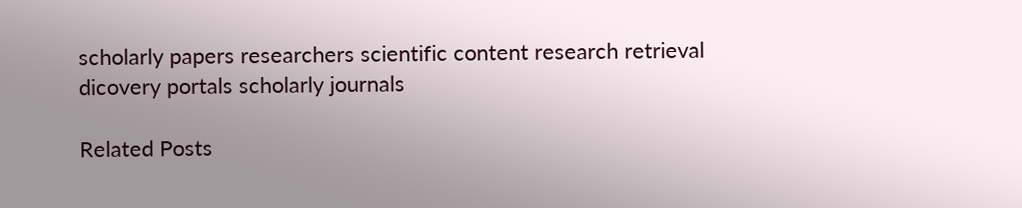scholarly papers researchers scientific content research retrieval dicovery portals scholarly journals

Related Posts